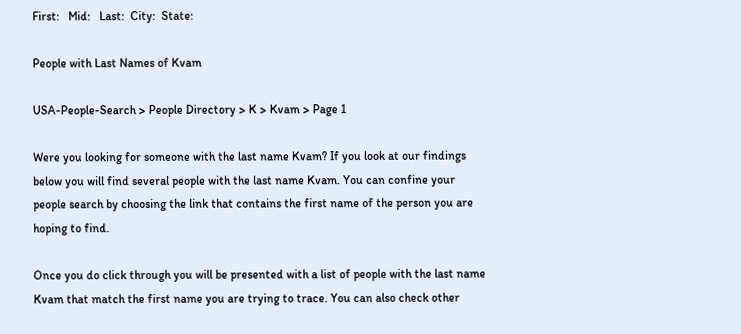First:   Mid:   Last:  City:  State:

People with Last Names of Kvam

USA-People-Search > People Directory > K > Kvam > Page 1

Were you looking for someone with the last name Kvam? If you look at our findings below you will find several people with the last name Kvam. You can confine your people search by choosing the link that contains the first name of the person you are hoping to find.

Once you do click through you will be presented with a list of people with the last name Kvam that match the first name you are trying to trace. You can also check other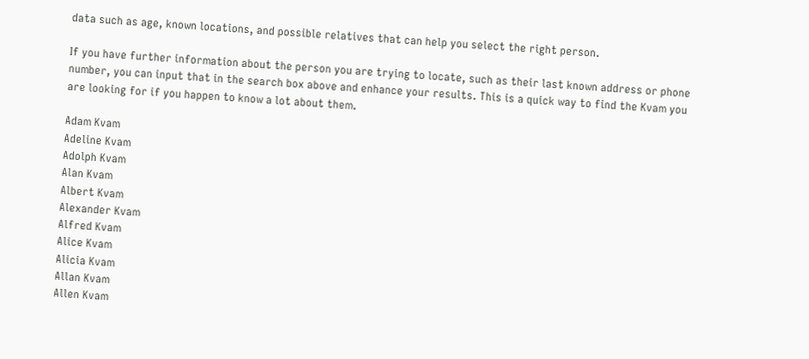data such as age, known locations, and possible relatives that can help you select the right person.

If you have further information about the person you are trying to locate, such as their last known address or phone number, you can input that in the search box above and enhance your results. This is a quick way to find the Kvam you are looking for if you happen to know a lot about them.

Adam Kvam
Adeline Kvam
Adolph Kvam
Alan Kvam
Albert Kvam
Alexander Kvam
Alfred Kvam
Alice Kvam
Alicia Kvam
Allan Kvam
Allen Kvam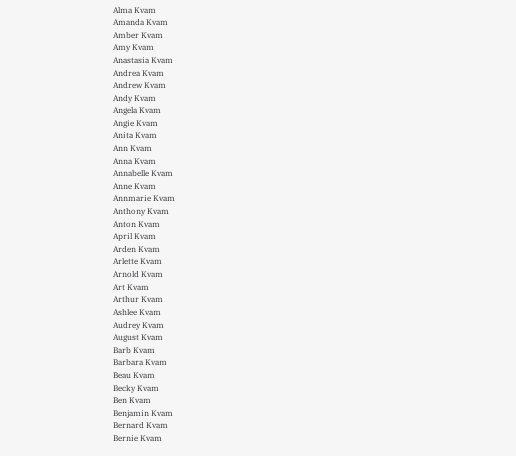Alma Kvam
Amanda Kvam
Amber Kvam
Amy Kvam
Anastasia Kvam
Andrea Kvam
Andrew Kvam
Andy Kvam
Angela Kvam
Angie Kvam
Anita Kvam
Ann Kvam
Anna Kvam
Annabelle Kvam
Anne Kvam
Annmarie Kvam
Anthony Kvam
Anton Kvam
April Kvam
Arden Kvam
Arlette Kvam
Arnold Kvam
Art Kvam
Arthur Kvam
Ashlee Kvam
Audrey Kvam
August Kvam
Barb Kvam
Barbara Kvam
Beau Kvam
Becky Kvam
Ben Kvam
Benjamin Kvam
Bernard Kvam
Bernie Kvam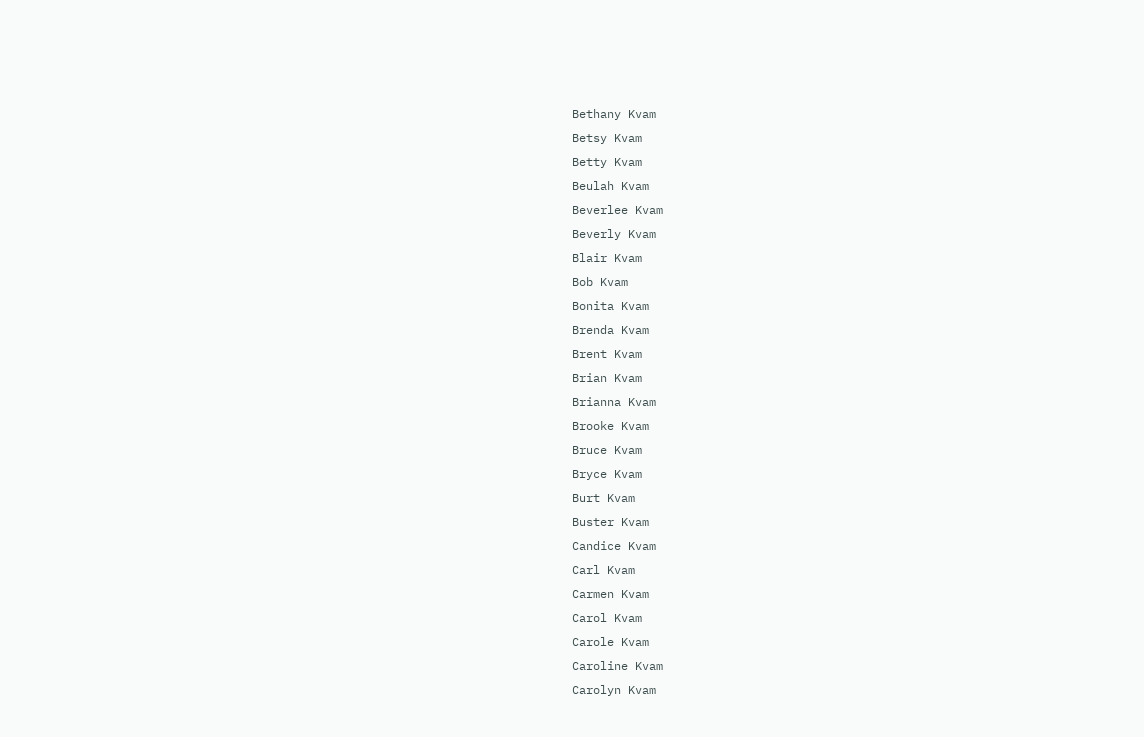Bethany Kvam
Betsy Kvam
Betty Kvam
Beulah Kvam
Beverlee Kvam
Beverly Kvam
Blair Kvam
Bob Kvam
Bonita Kvam
Brenda Kvam
Brent Kvam
Brian Kvam
Brianna Kvam
Brooke Kvam
Bruce Kvam
Bryce Kvam
Burt Kvam
Buster Kvam
Candice Kvam
Carl Kvam
Carmen Kvam
Carol Kvam
Carole Kvam
Caroline Kvam
Carolyn Kvam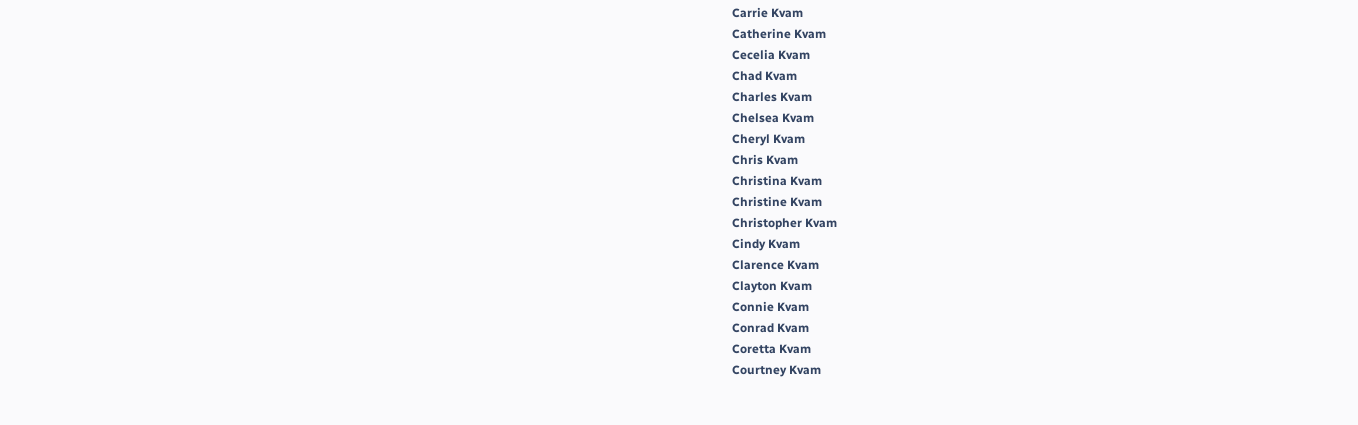Carrie Kvam
Catherine Kvam
Cecelia Kvam
Chad Kvam
Charles Kvam
Chelsea Kvam
Cheryl Kvam
Chris Kvam
Christina Kvam
Christine Kvam
Christopher Kvam
Cindy Kvam
Clarence Kvam
Clayton Kvam
Connie Kvam
Conrad Kvam
Coretta Kvam
Courtney Kvam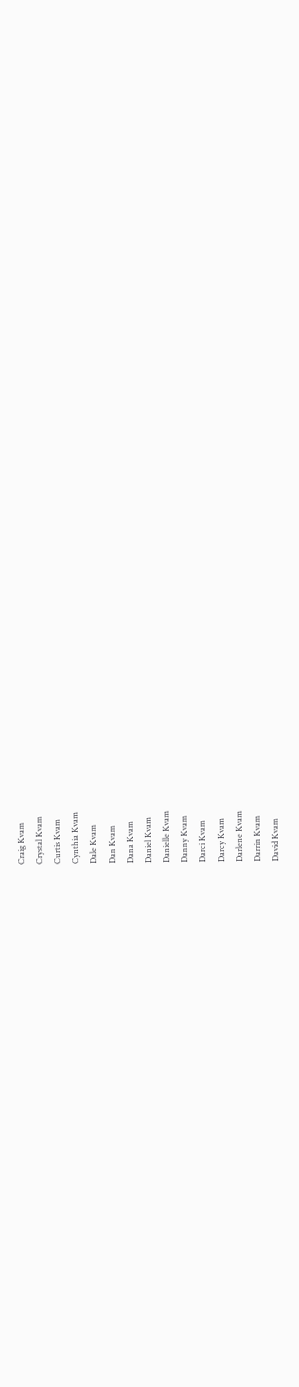Craig Kvam
Crystal Kvam
Curtis Kvam
Cynthia Kvam
Dale Kvam
Dan Kvam
Dana Kvam
Daniel Kvam
Danielle Kvam
Danny Kvam
Darci Kvam
Darcy Kvam
Darlene Kvam
Darrin Kvam
David Kvam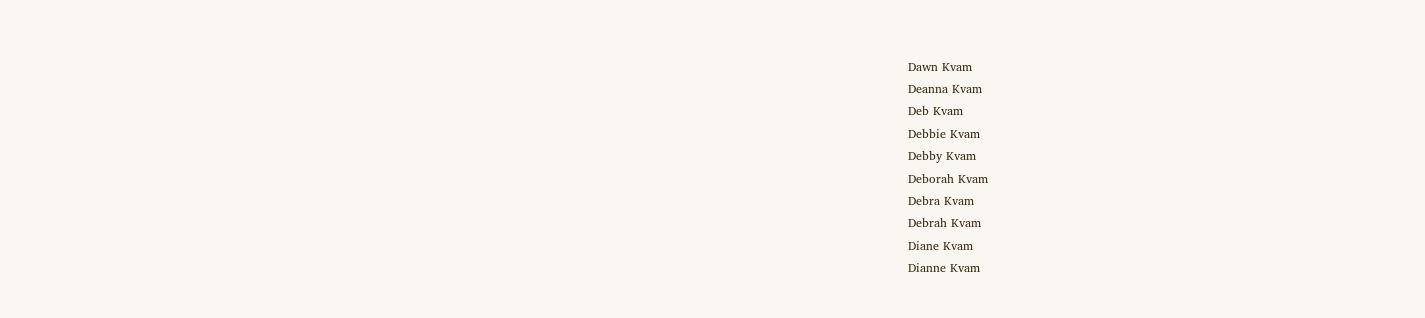Dawn Kvam
Deanna Kvam
Deb Kvam
Debbie Kvam
Debby Kvam
Deborah Kvam
Debra Kvam
Debrah Kvam
Diane Kvam
Dianne Kvam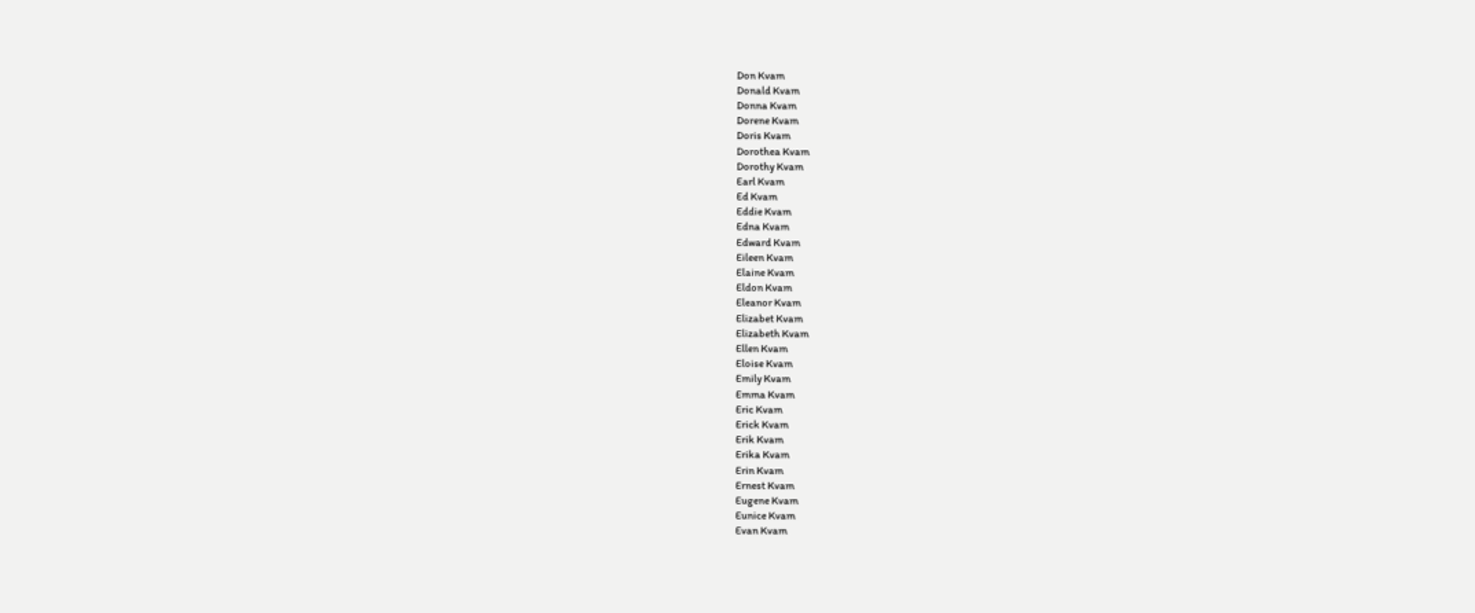Don Kvam
Donald Kvam
Donna Kvam
Dorene Kvam
Doris Kvam
Dorothea Kvam
Dorothy Kvam
Earl Kvam
Ed Kvam
Eddie Kvam
Edna Kvam
Edward Kvam
Eileen Kvam
Elaine Kvam
Eldon Kvam
Eleanor Kvam
Elizabet Kvam
Elizabeth Kvam
Ellen Kvam
Eloise Kvam
Emily Kvam
Emma Kvam
Eric Kvam
Erick Kvam
Erik Kvam
Erika Kvam
Erin Kvam
Ernest Kvam
Eugene Kvam
Eunice Kvam
Evan Kvam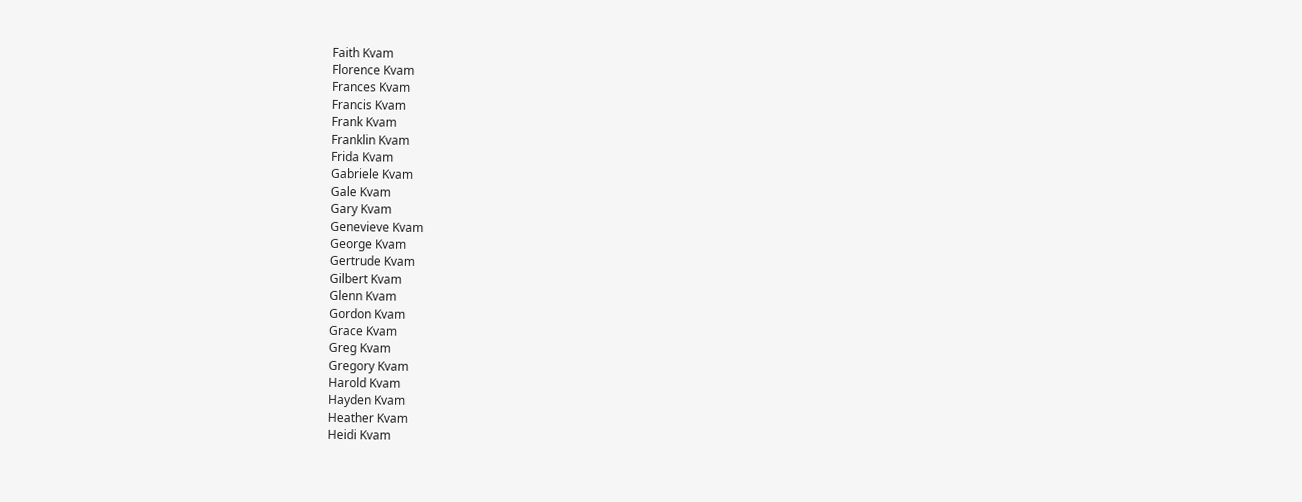Faith Kvam
Florence Kvam
Frances Kvam
Francis Kvam
Frank Kvam
Franklin Kvam
Frida Kvam
Gabriele Kvam
Gale Kvam
Gary Kvam
Genevieve Kvam
George Kvam
Gertrude Kvam
Gilbert Kvam
Glenn Kvam
Gordon Kvam
Grace Kvam
Greg Kvam
Gregory Kvam
Harold Kvam
Hayden Kvam
Heather Kvam
Heidi Kvam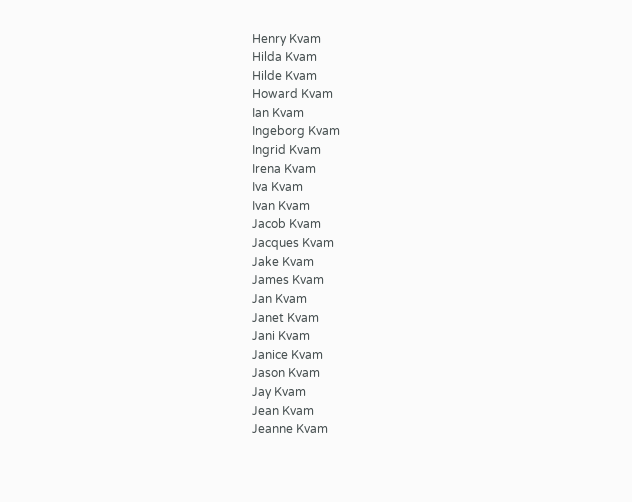Henry Kvam
Hilda Kvam
Hilde Kvam
Howard Kvam
Ian Kvam
Ingeborg Kvam
Ingrid Kvam
Irena Kvam
Iva Kvam
Ivan Kvam
Jacob Kvam
Jacques Kvam
Jake Kvam
James Kvam
Jan Kvam
Janet Kvam
Jani Kvam
Janice Kvam
Jason Kvam
Jay Kvam
Jean Kvam
Jeanne Kvam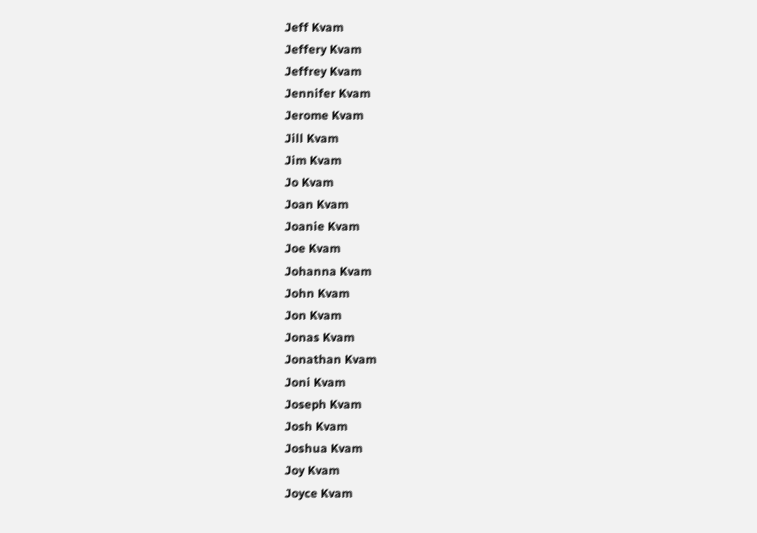Jeff Kvam
Jeffery Kvam
Jeffrey Kvam
Jennifer Kvam
Jerome Kvam
Jill Kvam
Jim Kvam
Jo Kvam
Joan Kvam
Joanie Kvam
Joe Kvam
Johanna Kvam
John Kvam
Jon Kvam
Jonas Kvam
Jonathan Kvam
Joni Kvam
Joseph Kvam
Josh Kvam
Joshua Kvam
Joy Kvam
Joyce Kvam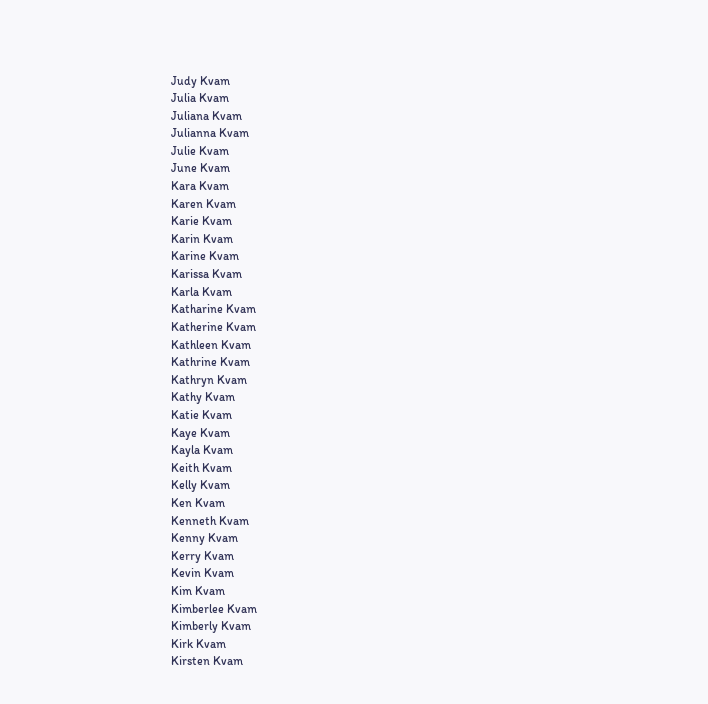Judy Kvam
Julia Kvam
Juliana Kvam
Julianna Kvam
Julie Kvam
June Kvam
Kara Kvam
Karen Kvam
Karie Kvam
Karin Kvam
Karine Kvam
Karissa Kvam
Karla Kvam
Katharine Kvam
Katherine Kvam
Kathleen Kvam
Kathrine Kvam
Kathryn Kvam
Kathy Kvam
Katie Kvam
Kaye Kvam
Kayla Kvam
Keith Kvam
Kelly Kvam
Ken Kvam
Kenneth Kvam
Kenny Kvam
Kerry Kvam
Kevin Kvam
Kim Kvam
Kimberlee Kvam
Kimberly Kvam
Kirk Kvam
Kirsten Kvam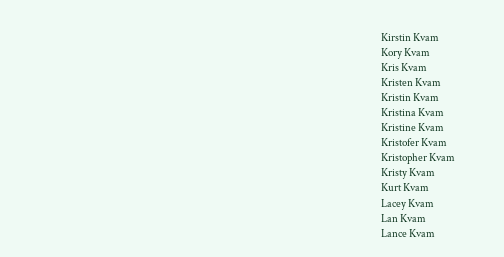Kirstin Kvam
Kory Kvam
Kris Kvam
Kristen Kvam
Kristin Kvam
Kristina Kvam
Kristine Kvam
Kristofer Kvam
Kristopher Kvam
Kristy Kvam
Kurt Kvam
Lacey Kvam
Lan Kvam
Lance Kvam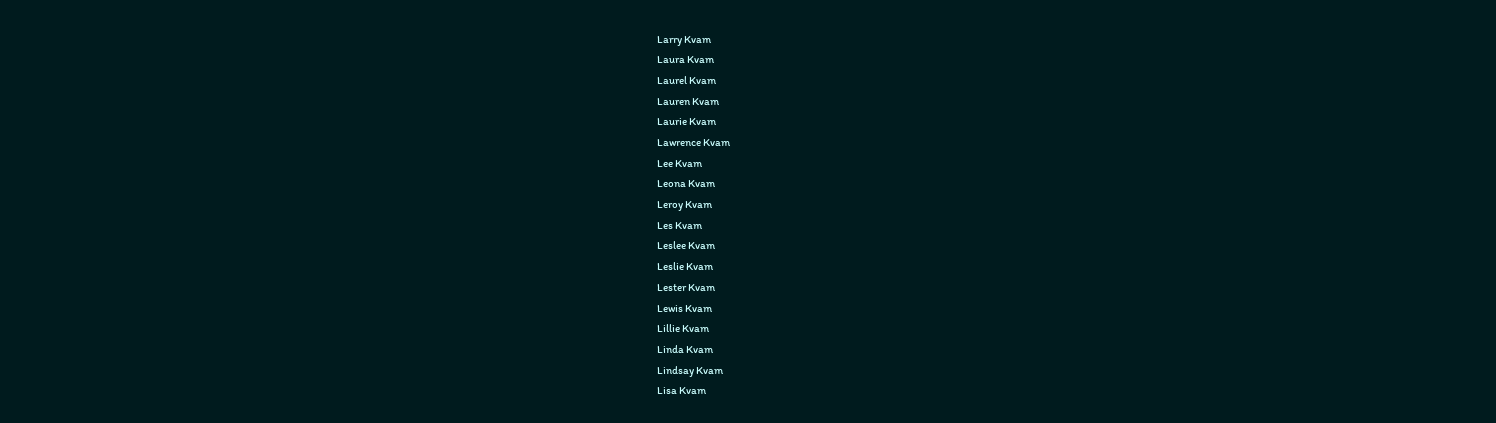Larry Kvam
Laura Kvam
Laurel Kvam
Lauren Kvam
Laurie Kvam
Lawrence Kvam
Lee Kvam
Leona Kvam
Leroy Kvam
Les Kvam
Leslee Kvam
Leslie Kvam
Lester Kvam
Lewis Kvam
Lillie Kvam
Linda Kvam
Lindsay Kvam
Lisa Kvam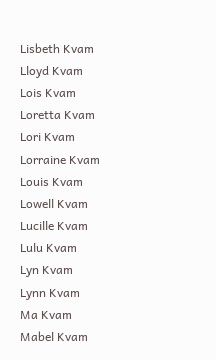Lisbeth Kvam
Lloyd Kvam
Lois Kvam
Loretta Kvam
Lori Kvam
Lorraine Kvam
Louis Kvam
Lowell Kvam
Lucille Kvam
Lulu Kvam
Lyn Kvam
Lynn Kvam
Ma Kvam
Mabel Kvam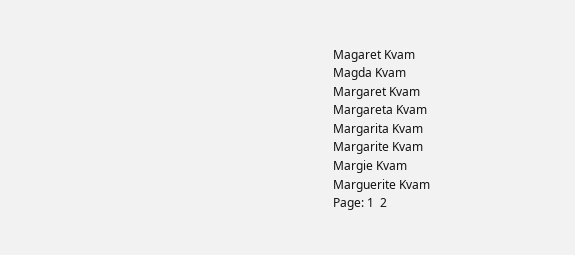Magaret Kvam
Magda Kvam
Margaret Kvam
Margareta Kvam
Margarita Kvam
Margarite Kvam
Margie Kvam
Marguerite Kvam
Page: 1  2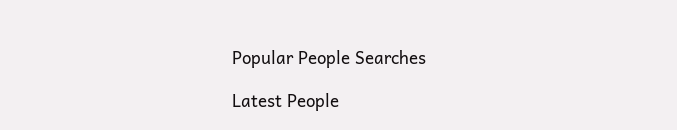Popular People Searches

Latest People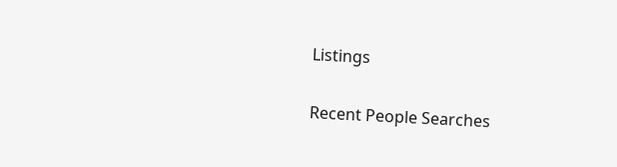Listings

Recent People Searches